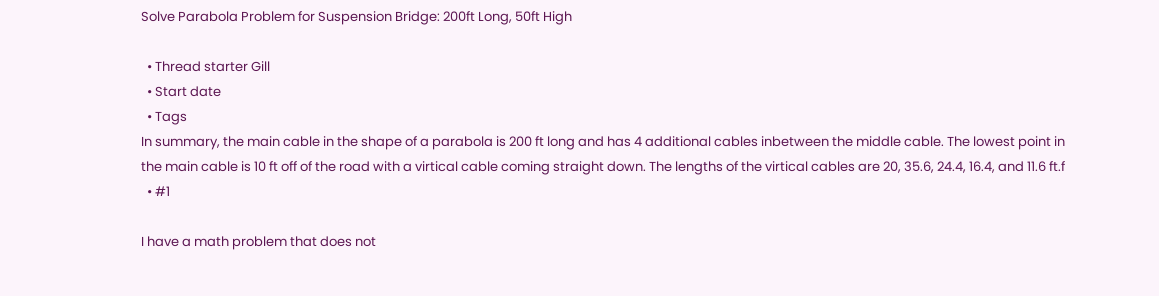Solve Parabola Problem for Suspension Bridge: 200ft Long, 50ft High

  • Thread starter Gill
  • Start date
  • Tags
In summary, the main cable in the shape of a parabola is 200 ft long and has 4 additional cables inbetween the middle cable. The lowest point in the main cable is 10 ft off of the road with a virtical cable coming straight down. The lengths of the virtical cables are 20, 35.6, 24.4, 16.4, and 11.6 ft.f
  • #1

I have a math problem that does not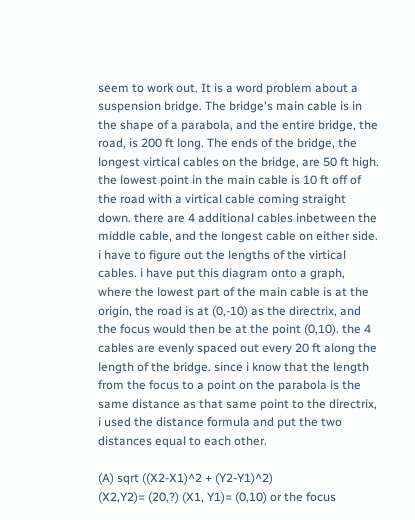seem to work out. It is a word problem about a suspension bridge. The bridge's main cable is in the shape of a parabola, and the entire bridge, the road, is 200 ft long. The ends of the bridge, the longest virtical cables on the bridge, are 50 ft high. the lowest point in the main cable is 10 ft off of the road with a virtical cable coming straight down. there are 4 additional cables inbetween the middle cable, and the longest cable on either side. i have to figure out the lengths of the virtical cables. i have put this diagram onto a graph, where the lowest part of the main cable is at the origin, the road is at (0,-10) as the directrix, and the focus would then be at the point (0,10). the 4 cables are evenly spaced out every 20 ft along the length of the bridge. since i know that the length from the focus to a point on the parabola is the same distance as that same point to the directrix, i used the distance formula and put the two distances equal to each other.

(A) sqrt ((X2-X1)^2 + (Y2-Y1)^2)
(X2,Y2)= (20,?) (X1, Y1)= (0,10) or the focus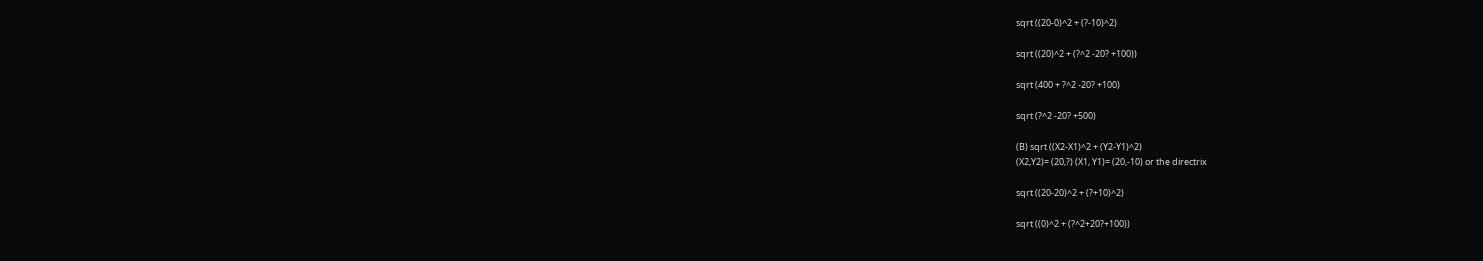sqrt ((20-0)^2 + (?-10)^2)

sqrt ((20)^2 + (?^2 -20? +100))

sqrt (400 + ?^2 -20? +100)

sqrt (?^2 -20? +500)

(B) sqrt ((X2-X1)^2 + (Y2-Y1)^2)
(X2,Y2)= (20,?) (X1, Y1)= (20,-10) or the directrix

sqrt ((20-20)^2 + (?+10)^2)

sqrt ((0)^2 + (?^2+20?+100))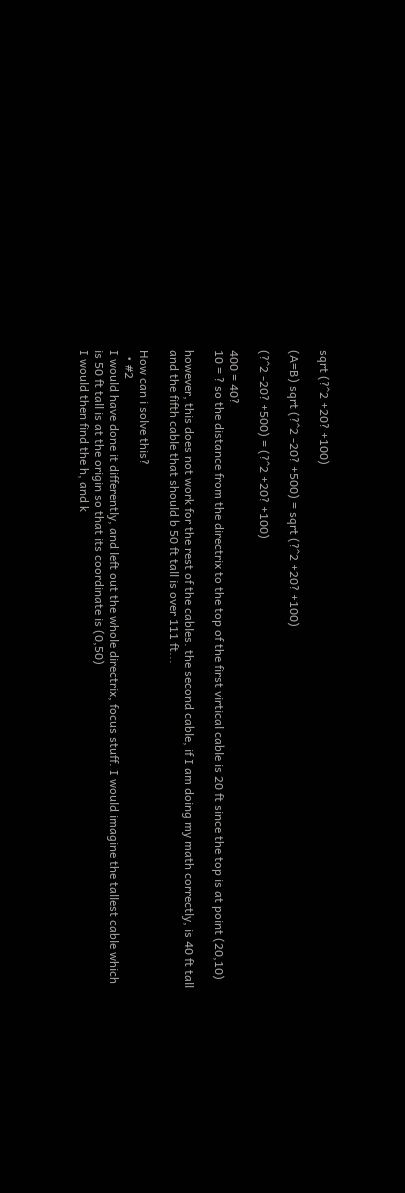sqrt (?^2 +20? +100)

(A=B) sqrt (?^2 -20? +500) = sqrt (?^2 +20? +100)

(?^2 -20? +500) = (?^2 +20? +100)

400 = 40?
10 = ? so the distance from the directrix to the top of the first virtical cable is 20 ft since the top is at point (20,10)

however, this does not work for the rest of the cables. the second cable, if I am doing my math correctly, is 40 ft tall and the fifth cable that should b 50 ft tall is over 111 ft...

How can i solve this?
  • #2
I would have done it differently, and left out the whole directrix, focus stuff. I would imagine the tallest cable which is 50 ft tall is at the origin so that its coordinate is (0,50)
I would then find the h, and k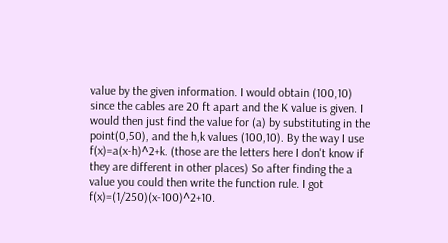value by the given information. I would obtain (100,10) since the cables are 20 ft apart and the K value is given. I would then just find the value for (a) by substituting in the point(0,50), and the h,k values (100,10). By the way I use f(x)=a(x-h)^2+k. (those are the letters here I don't know if they are different in other places) So after finding the a value you could then write the function rule. I got f(x)=(1/250)(x-100)^2+10.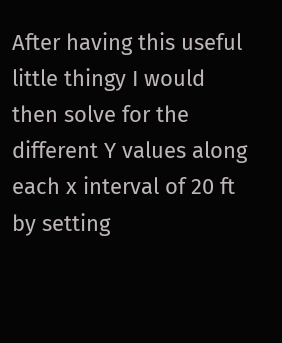After having this useful little thingy I would then solve for the different Y values along each x interval of 20 ft by setting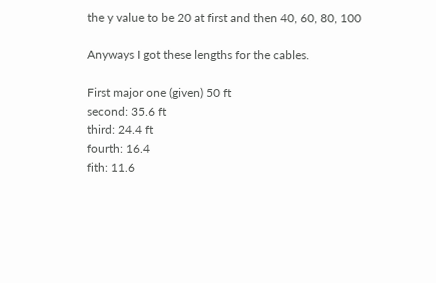the y value to be 20 at first and then 40, 60, 80, 100

Anyways I got these lengths for the cables.

First major one (given) 50 ft
second: 35.6 ft
third: 24.4 ft
fourth: 16.4
fith: 11.6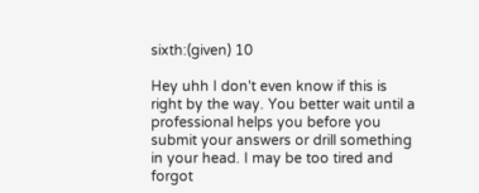sixth:(given) 10

Hey uhh I don't even know if this is right by the way. You better wait until a professional helps you before you submit your answers or drill something in your head. I may be too tired and forgot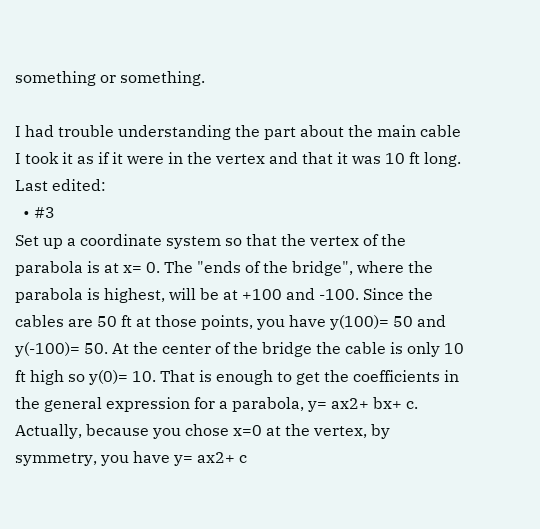something or something.

I had trouble understanding the part about the main cable I took it as if it were in the vertex and that it was 10 ft long.
Last edited:
  • #3
Set up a coordinate system so that the vertex of the parabola is at x= 0. The "ends of the bridge", where the parabola is highest, will be at +100 and -100. Since the cables are 50 ft at those points, you have y(100)= 50 and y(-100)= 50. At the center of the bridge the cable is only 10 ft high so y(0)= 10. That is enough to get the coefficients in the general expression for a parabola, y= ax2+ bx+ c.
Actually, because you chose x=0 at the vertex, by symmetry, you have y= ax2+ c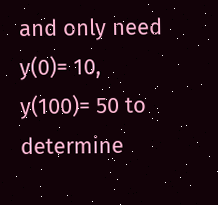and only need y(0)= 10, y(100)= 50 to determine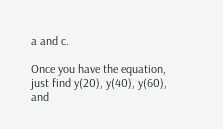a and c.

Once you have the equation, just find y(20), y(40), y(60), and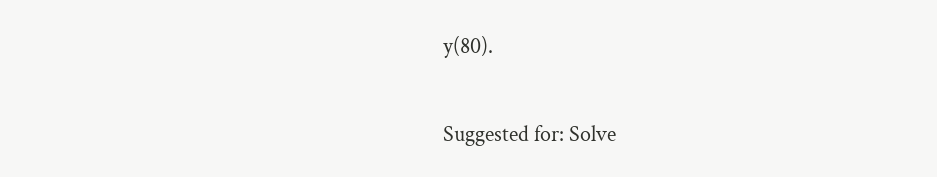y(80).

Suggested for: Solve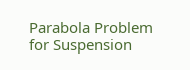Parabola Problem for Suspension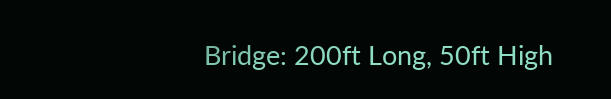Bridge: 200ft Long, 50ft High